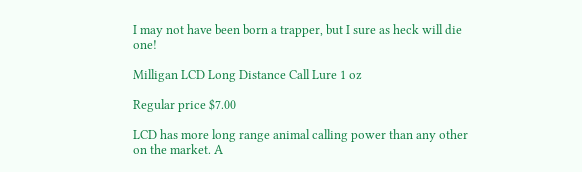I may not have been born a trapper, but I sure as heck will die one!

Milligan LCD Long Distance Call Lure 1 oz

Regular price $7.00

LCD has more long range animal calling power than any other on the market. A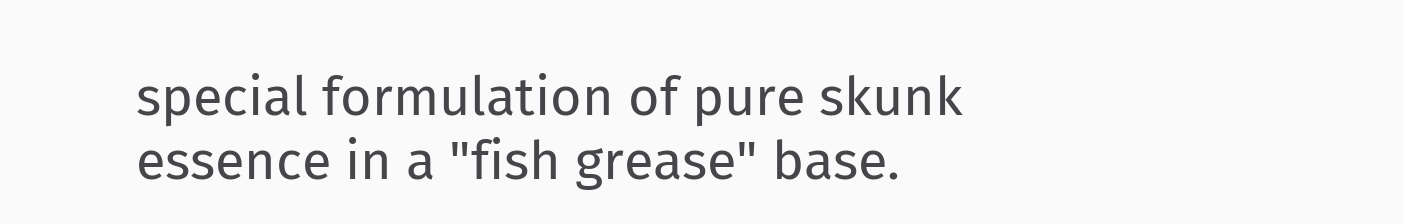special formulation of pure skunk essence in a "fish grease" base.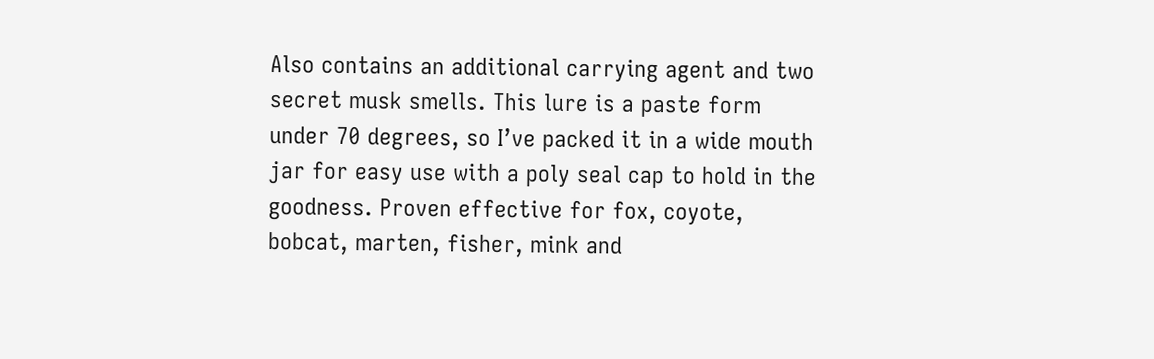Also contains an additional carrying agent and two secret musk smells. This lure is a paste form under 70 degrees, so I’ve packed it in a wide mouth jar for easy use with a poly seal cap to hold in the goodness. Proven effective for fox, coyote, bobcat, marten, fisher, mink and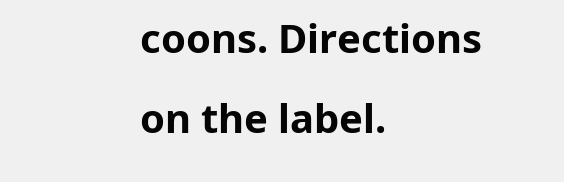coons. Directions on the label.